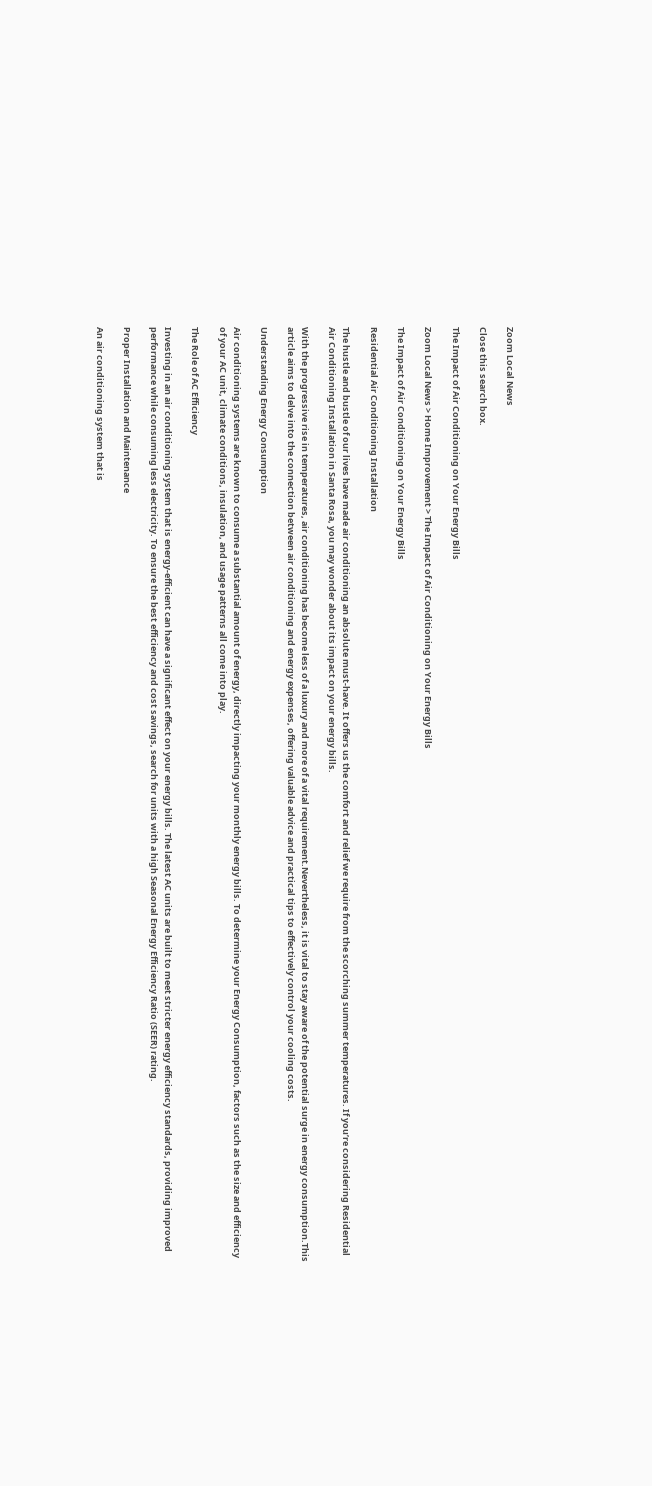Zoom Local News

Close this search box.

The Impact of Air Conditioning on Your Energy Bills

Zoom Local News > Home Improvement > The Impact of Air Conditioning on Your Energy Bills

The Impact of Air Conditioning on Your Energy Bills

Residential Air Conditioning Installation

The hustle and bustle of our lives have made air conditioning an absolute must-have. It offers us the comfort and relief we require from the scorching summer temperatures. If you’re considering Residential Air Conditioning Installation in Santa Rosa, you may wonder about its impact on your energy bills.

With the progressive rise in temperatures, air conditioning has become less of a luxury and more of a vital requirement.Nevertheless, it is vital to stay aware of the potential surge in energy consumption.This article aims to delve into the connection between air conditioning and energy expenses, offering valuable advice and practical tips to effectively control your cooling costs.

Understanding Energy Consumption

Air conditioning systems are known to consume a substantial amount of energy, directly impacting your monthly energy bills. To determine your Energy Consumption, factors such as the size and efficiency of your AC unit, climate conditions, insulation, and usage patterns all come into play.

The Role of AC Efficiency

Investing in an air conditioning system that is energy-efficient can have a significant effect on your energy bills. The latest AC units are built to meet stricter energy efficiency standards, providing improved performance while consuming less electricity. To ensure the best efficiency and cost savings, search for units with a high Seasonal Energy Efficiency Ratio (SEER) rating.

Proper Installation and Maintenance

An air conditioning system that is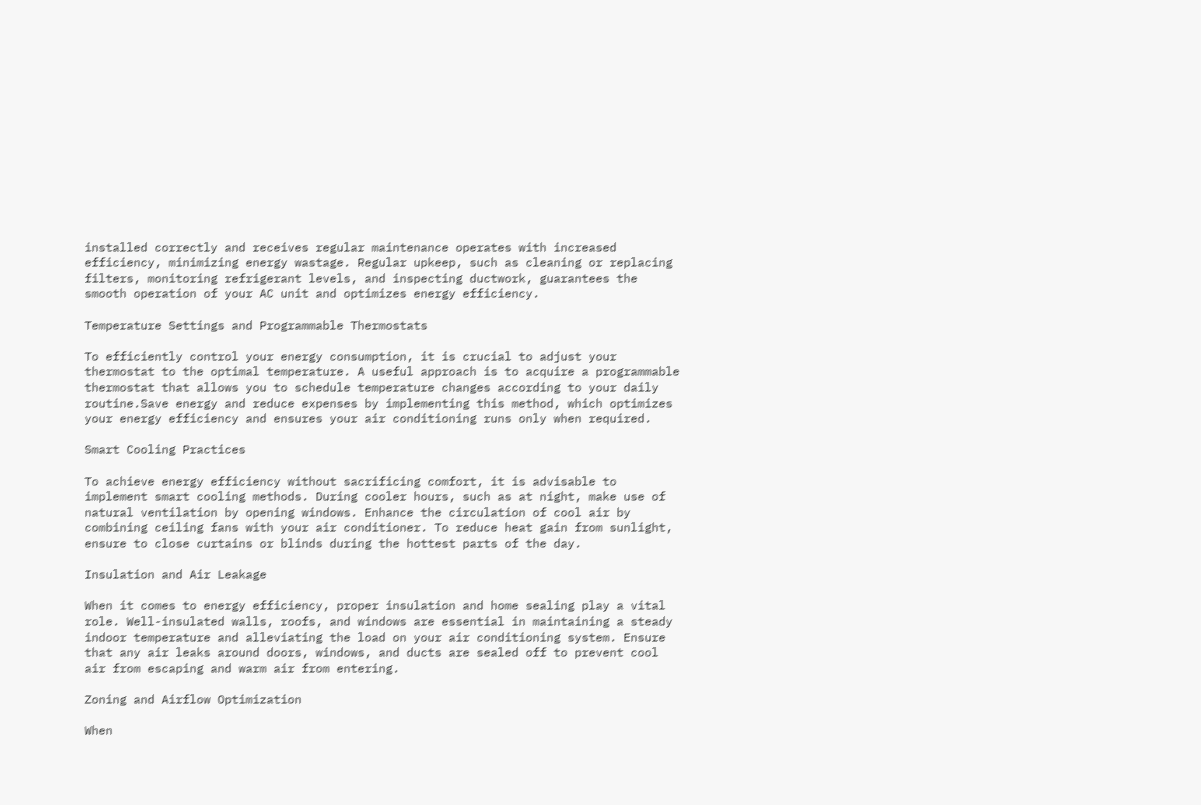installed correctly and receives regular maintenance operates with increased efficiency, minimizing energy wastage. Regular upkeep, such as cleaning or replacing filters, monitoring refrigerant levels, and inspecting ductwork, guarantees the smooth operation of your AC unit and optimizes energy efficiency.

Temperature Settings and Programmable Thermostats

To efficiently control your energy consumption, it is crucial to adjust your thermostat to the optimal temperature. A useful approach is to acquire a programmable thermostat that allows you to schedule temperature changes according to your daily routine.Save energy and reduce expenses by implementing this method, which optimizes your energy efficiency and ensures your air conditioning runs only when required.

Smart Cooling Practices

To achieve energy efficiency without sacrificing comfort, it is advisable to implement smart cooling methods. During cooler hours, such as at night, make use of natural ventilation by opening windows. Enhance the circulation of cool air by combining ceiling fans with your air conditioner. To reduce heat gain from sunlight, ensure to close curtains or blinds during the hottest parts of the day.

Insulation and Air Leakage

When it comes to energy efficiency, proper insulation and home sealing play a vital role. Well-insulated walls, roofs, and windows are essential in maintaining a steady indoor temperature and alleviating the load on your air conditioning system. Ensure that any air leaks around doors, windows, and ducts are sealed off to prevent cool air from escaping and warm air from entering.

Zoning and Airflow Optimization

When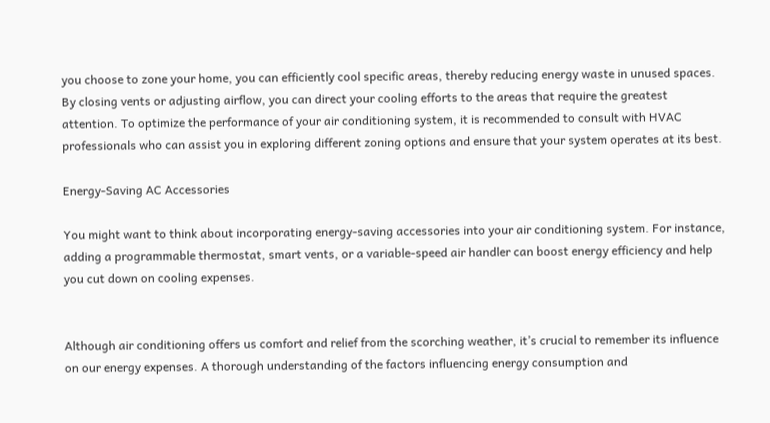you choose to zone your home, you can efficiently cool specific areas, thereby reducing energy waste in unused spaces. By closing vents or adjusting airflow, you can direct your cooling efforts to the areas that require the greatest attention. To optimize the performance of your air conditioning system, it is recommended to consult with HVAC professionals who can assist you in exploring different zoning options and ensure that your system operates at its best.

Energy-Saving AC Accessories

You might want to think about incorporating energy-saving accessories into your air conditioning system. For instance, adding a programmable thermostat, smart vents, or a variable-speed air handler can boost energy efficiency and help you cut down on cooling expenses.


Although air conditioning offers us comfort and relief from the scorching weather, it’s crucial to remember its influence on our energy expenses. A thorough understanding of the factors influencing energy consumption and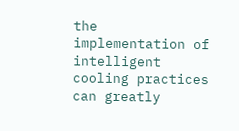the implementation of intelligent cooling practices can greatly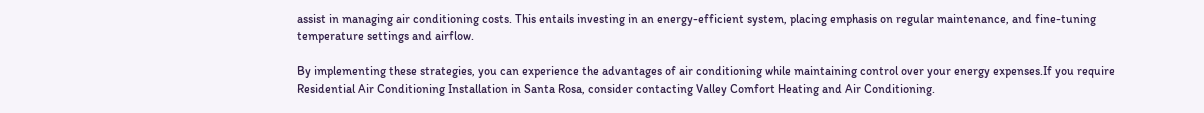assist in managing air conditioning costs. This entails investing in an energy-efficient system, placing emphasis on regular maintenance, and fine-tuning temperature settings and airflow.

By implementing these strategies, you can experience the advantages of air conditioning while maintaining control over your energy expenses.If you require Residential Air Conditioning Installation in Santa Rosa, consider contacting Valley Comfort Heating and Air Conditioning.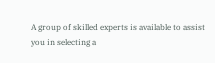A group of skilled experts is available to assist you in selecting a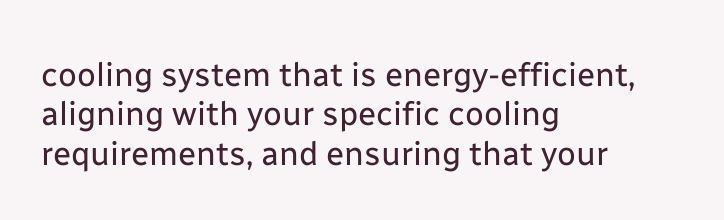cooling system that is energy-efficient, aligning with your specific cooling requirements, and ensuring that your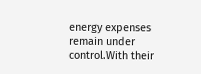energy expenses remain under control.With their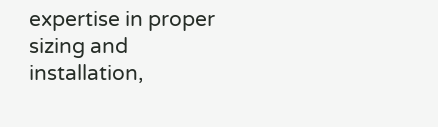expertise in proper sizing and installation,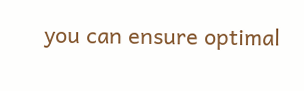you can ensure optimal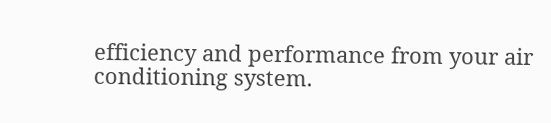efficiency and performance from your air conditioning system.